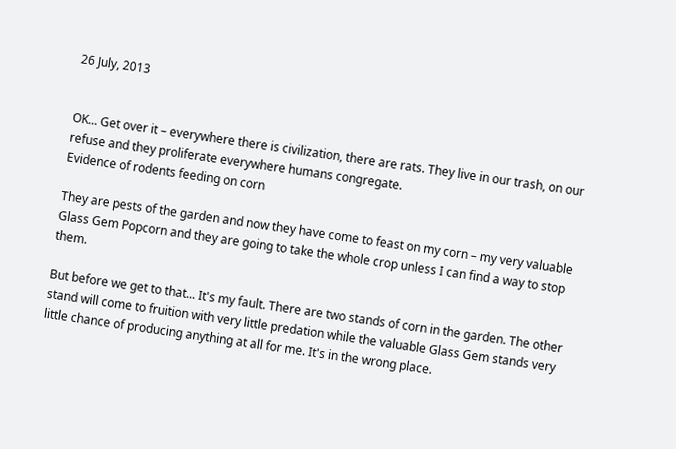26 July, 2013


OK... Get over it – everywhere there is civilization, there are rats. They live in our trash, on our refuse and they proliferate everywhere humans congregate.
Evidence of rodents feeding on corn

They are pests of the garden and now they have come to feast on my corn – my very valuable Glass Gem Popcorn and they are going to take the whole crop unless I can find a way to stop them.

But before we get to that... It's my fault. There are two stands of corn in the garden. The other stand will come to fruition with very little predation while the valuable Glass Gem stands very little chance of producing anything at all for me. It's in the wrong place.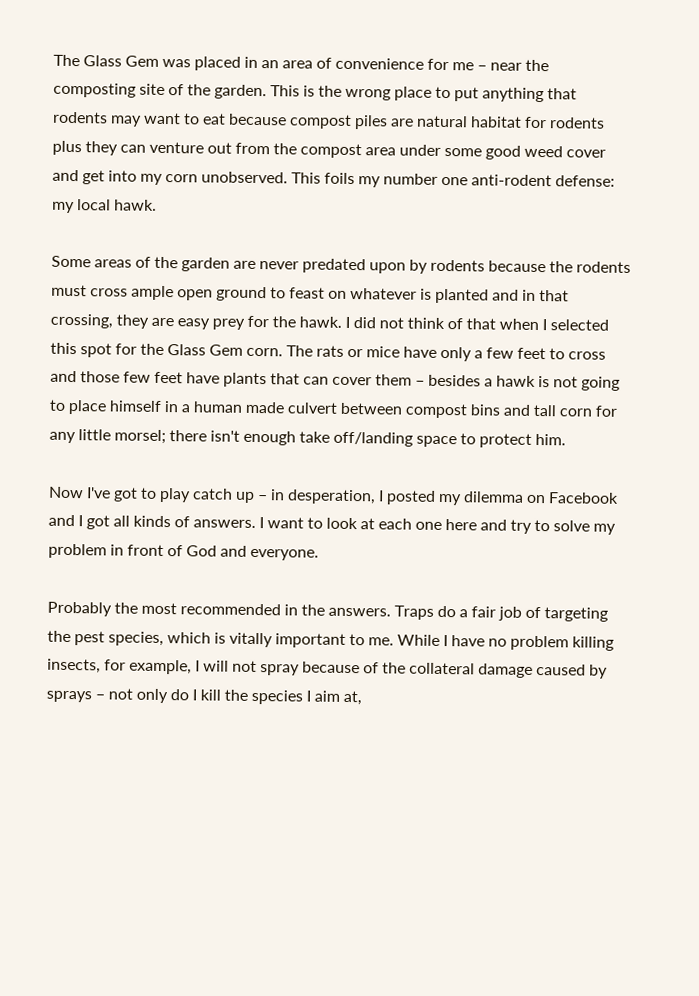The Glass Gem was placed in an area of convenience for me – near the composting site of the garden. This is the wrong place to put anything that rodents may want to eat because compost piles are natural habitat for rodents plus they can venture out from the compost area under some good weed cover and get into my corn unobserved. This foils my number one anti-rodent defense: my local hawk.

Some areas of the garden are never predated upon by rodents because the rodents must cross ample open ground to feast on whatever is planted and in that crossing, they are easy prey for the hawk. I did not think of that when I selected this spot for the Glass Gem corn. The rats or mice have only a few feet to cross and those few feet have plants that can cover them – besides a hawk is not going to place himself in a human made culvert between compost bins and tall corn for any little morsel; there isn't enough take off/landing space to protect him.

Now I've got to play catch up – in desperation, I posted my dilemma on Facebook and I got all kinds of answers. I want to look at each one here and try to solve my problem in front of God and everyone.

Probably the most recommended in the answers. Traps do a fair job of targeting the pest species, which is vitally important to me. While I have no problem killing insects, for example, I will not spray because of the collateral damage caused by sprays – not only do I kill the species I aim at,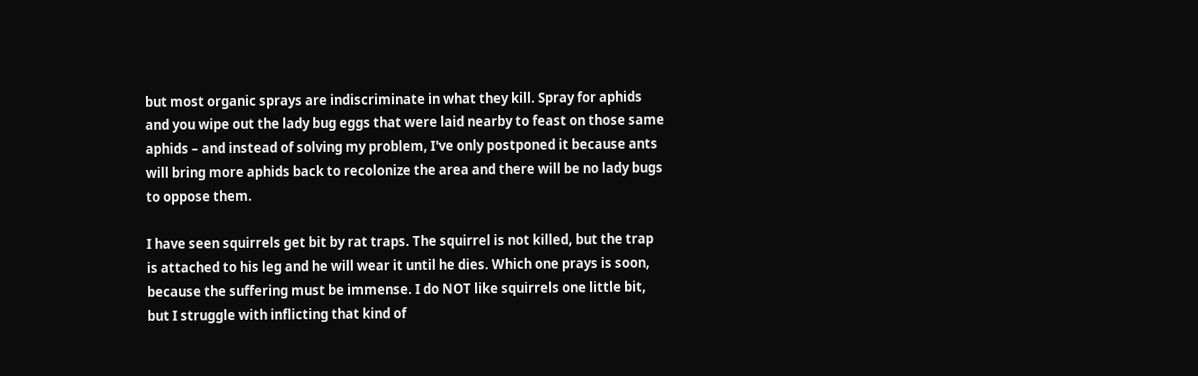but most organic sprays are indiscriminate in what they kill. Spray for aphids and you wipe out the lady bug eggs that were laid nearby to feast on those same aphids – and instead of solving my problem, I've only postponed it because ants will bring more aphids back to recolonize the area and there will be no lady bugs to oppose them.

I have seen squirrels get bit by rat traps. The squirrel is not killed, but the trap is attached to his leg and he will wear it until he dies. Which one prays is soon, because the suffering must be immense. I do NOT like squirrels one little bit, but I struggle with inflicting that kind of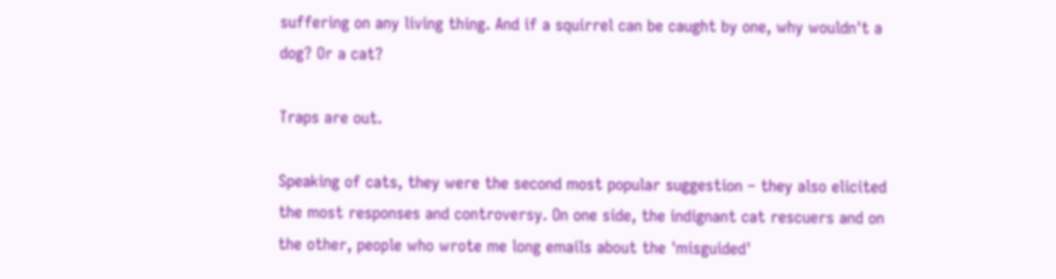suffering on any living thing. And if a squirrel can be caught by one, why wouldn't a dog? Or a cat?

Traps are out.

Speaking of cats, they were the second most popular suggestion – they also elicited the most responses and controversy. On one side, the indignant cat rescuers and on the other, people who wrote me long emails about the 'misguided'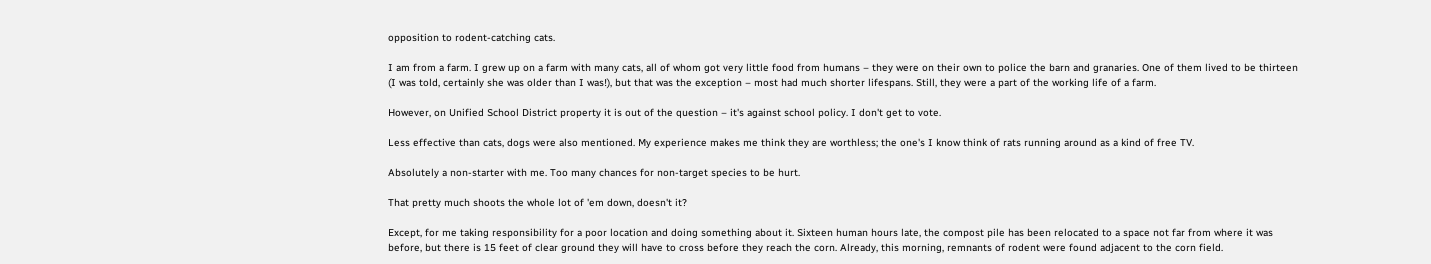opposition to rodent-catching cats.

I am from a farm. I grew up on a farm with many cats, all of whom got very little food from humans – they were on their own to police the barn and granaries. One of them lived to be thirteen (I was told, certainly she was older than I was!), but that was the exception – most had much shorter lifespans. Still, they were a part of the working life of a farm.

However, on Unified School District property it is out of the question – it's against school policy. I don't get to vote.

Less effective than cats, dogs were also mentioned. My experience makes me think they are worthless; the one's I know think of rats running around as a kind of free TV.

Absolutely a non-starter with me. Too many chances for non-target species to be hurt.

That pretty much shoots the whole lot of 'em down, doesn't it?

Except, for me taking responsibility for a poor location and doing something about it. Sixteen human hours late, the compost pile has been relocated to a space not far from where it was before, but there is 15 feet of clear ground they will have to cross before they reach the corn. Already, this morning, remnants of rodent were found adjacent to the corn field.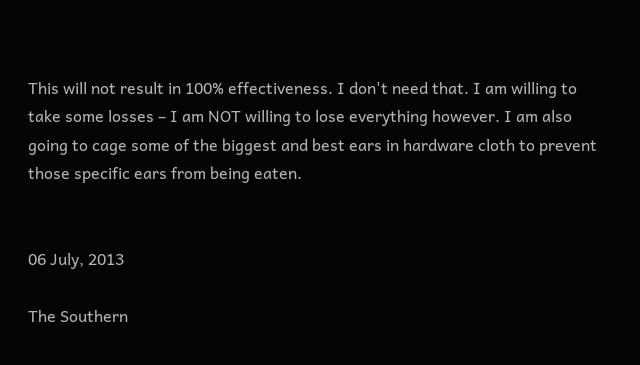This will not result in 100% effectiveness. I don't need that. I am willing to take some losses – I am NOT willing to lose everything however. I am also going to cage some of the biggest and best ears in hardware cloth to prevent those specific ears from being eaten.


06 July, 2013

The Southern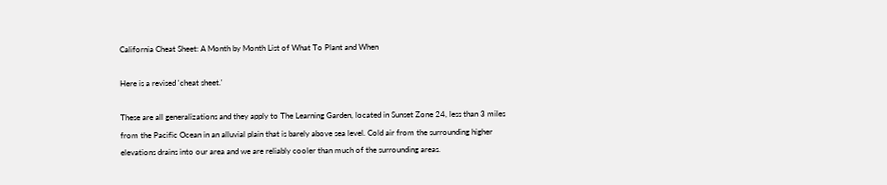California Cheat Sheet: A Month by Month List of What To Plant and When

Here is a revised 'cheat sheet.'

These are all generalizations and they apply to The Learning Garden, located in Sunset Zone 24, less than 3 miles from the Pacific Ocean in an alluvial plain that is barely above sea level. Cold air from the surrounding higher elevations drains into our area and we are reliably cooler than much of the surrounding areas.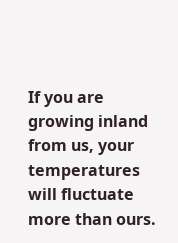If you are growing inland from us, your temperatures will fluctuate more than ours.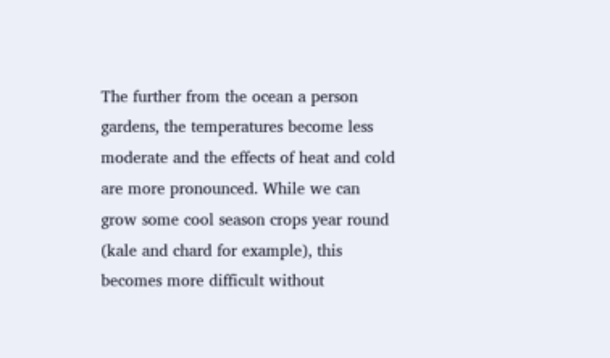The further from the ocean a person gardens, the temperatures become less moderate and the effects of heat and cold are more pronounced. While we can grow some cool season crops year round (kale and chard for example), this becomes more difficult without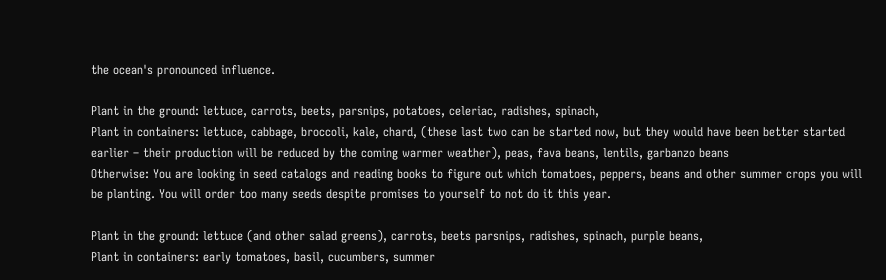the ocean's pronounced influence.

Plant in the ground: lettuce, carrots, beets, parsnips, potatoes, celeriac, radishes, spinach,
Plant in containers: lettuce, cabbage, broccoli, kale, chard, (these last two can be started now, but they would have been better started earlier – their production will be reduced by the coming warmer weather), peas, fava beans, lentils, garbanzo beans
Otherwise: You are looking in seed catalogs and reading books to figure out which tomatoes, peppers, beans and other summer crops you will be planting. You will order too many seeds despite promises to yourself to not do it this year.

Plant in the ground: lettuce (and other salad greens), carrots, beets parsnips, radishes, spinach, purple beans,
Plant in containers: early tomatoes, basil, cucumbers, summer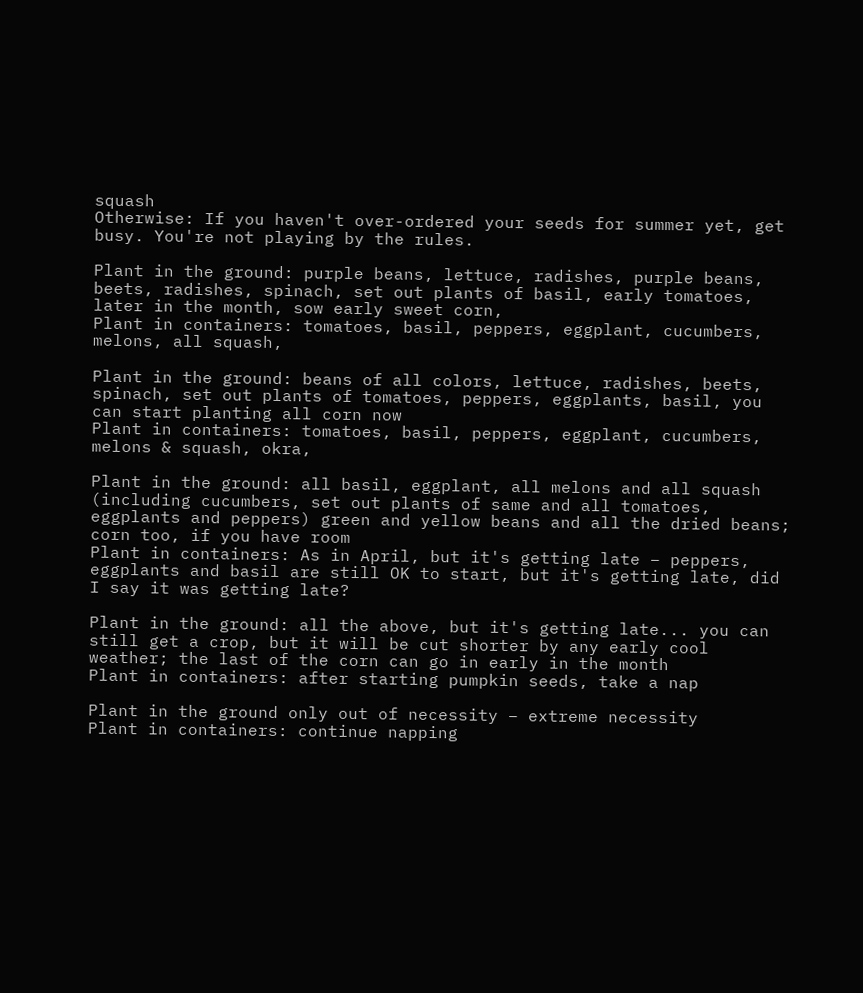squash
Otherwise: If you haven't over-ordered your seeds for summer yet, get busy. You're not playing by the rules.

Plant in the ground: purple beans, lettuce, radishes, purple beans, beets, radishes, spinach, set out plants of basil, early tomatoes, later in the month, sow early sweet corn,
Plant in containers: tomatoes, basil, peppers, eggplant, cucumbers, melons, all squash,

Plant in the ground: beans of all colors, lettuce, radishes, beets, spinach, set out plants of tomatoes, peppers, eggplants, basil, you can start planting all corn now
Plant in containers: tomatoes, basil, peppers, eggplant, cucumbers, melons & squash, okra,

Plant in the ground: all basil, eggplant, all melons and all squash (including cucumbers, set out plants of same and all tomatoes, eggplants and peppers) green and yellow beans and all the dried beans; corn too, if you have room
Plant in containers: As in April, but it's getting late – peppers, eggplants and basil are still OK to start, but it's getting late, did I say it was getting late?

Plant in the ground: all the above, but it's getting late... you can still get a crop, but it will be cut shorter by any early cool weather; the last of the corn can go in early in the month
Plant in containers: after starting pumpkin seeds, take a nap

Plant in the ground only out of necessity – extreme necessity
Plant in containers: continue napping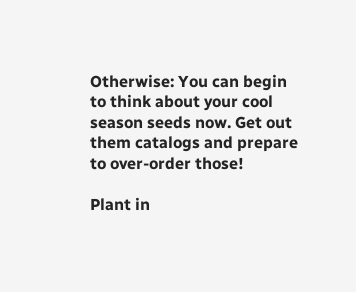Otherwise: You can begin to think about your cool season seeds now. Get out them catalogs and prepare to over-order those!

Plant in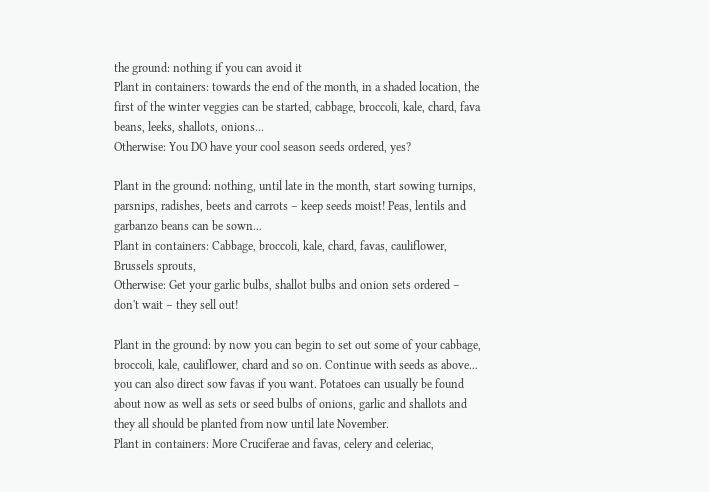the ground: nothing if you can avoid it
Plant in containers: towards the end of the month, in a shaded location, the first of the winter veggies can be started, cabbage, broccoli, kale, chard, fava beans, leeks, shallots, onions...
Otherwise: You DO have your cool season seeds ordered, yes?

Plant in the ground: nothing, until late in the month, start sowing turnips, parsnips, radishes, beets and carrots – keep seeds moist! Peas, lentils and garbanzo beans can be sown...
Plant in containers: Cabbage, broccoli, kale, chard, favas, cauliflower, Brussels sprouts,
Otherwise: Get your garlic bulbs, shallot bulbs and onion sets ordered – don't wait – they sell out!

Plant in the ground: by now you can begin to set out some of your cabbage, broccoli, kale, cauliflower, chard and so on. Continue with seeds as above... you can also direct sow favas if you want. Potatoes can usually be found about now as well as sets or seed bulbs of onions, garlic and shallots and they all should be planted from now until late November.
Plant in containers: More Cruciferae and favas, celery and celeriac,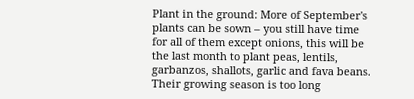Plant in the ground: More of September's plants can be sown – you still have time for all of them except onions, this will be the last month to plant peas, lentils, garbanzos, shallots, garlic and fava beans. Their growing season is too long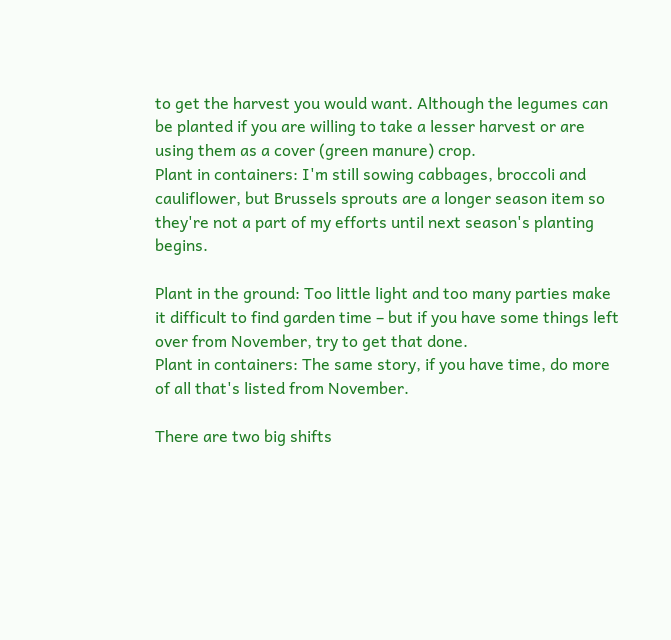to get the harvest you would want. Although the legumes can be planted if you are willing to take a lesser harvest or are using them as a cover (green manure) crop.
Plant in containers: I'm still sowing cabbages, broccoli and cauliflower, but Brussels sprouts are a longer season item so they're not a part of my efforts until next season's planting begins.

Plant in the ground: Too little light and too many parties make it difficult to find garden time – but if you have some things left over from November, try to get that done.
Plant in containers: The same story, if you have time, do more of all that's listed from November.

There are two big shifts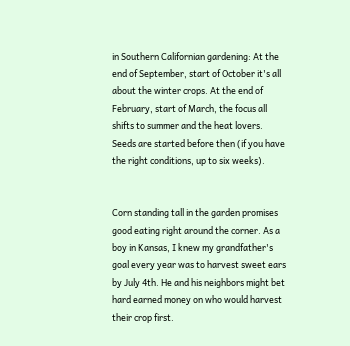in Southern Californian gardening: At the end of September, start of October it's all about the winter crops. At the end of February, start of March, the focus all shifts to summer and the heat lovers. Seeds are started before then (if you have the right conditions, up to six weeks).


Corn standing tall in the garden promises good eating right around the corner. As a boy in Kansas, I knew my grandfather's goal every year was to harvest sweet ears by July 4th. He and his neighbors might bet hard earned money on who would harvest their crop first.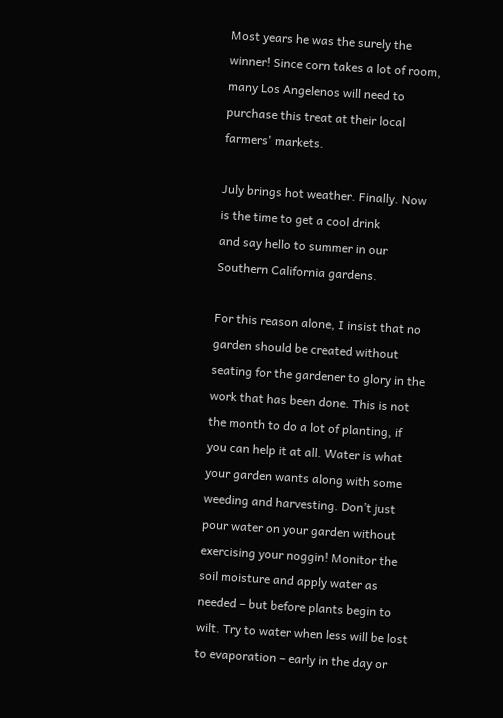Most years he was the surely the winner! Since corn takes a lot of room, many Los Angelenos will need to purchase this treat at their local farmers' markets.

July brings hot weather. Finally. Now is the time to get a cool drink
and say hello to summer in our Southern California gardens.

For this reason alone, I insist that no garden should be created without seating for the gardener to glory in the work that has been done. This is not the month to do a lot of planting, if you can help it at all. Water is what your garden wants along with some weeding and harvesting. Don’t just pour water on your garden without exercising your noggin! Monitor the soil moisture and apply water as needed – but before plants begin to wilt. Try to water when less will be lost to evaporation – early in the day or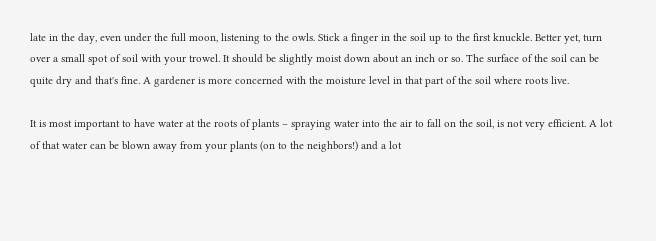late in the day, even under the full moon, listening to the owls. Stick a finger in the soil up to the first knuckle. Better yet, turn over a small spot of soil with your trowel. It should be slightly moist down about an inch or so. The surface of the soil can be quite dry and that's fine. A gardener is more concerned with the moisture level in that part of the soil where roots live.

It is most important to have water at the roots of plants – spraying water into the air to fall on the soil, is not very efficient. A lot of that water can be blown away from your plants (on to the neighbors!) and a lot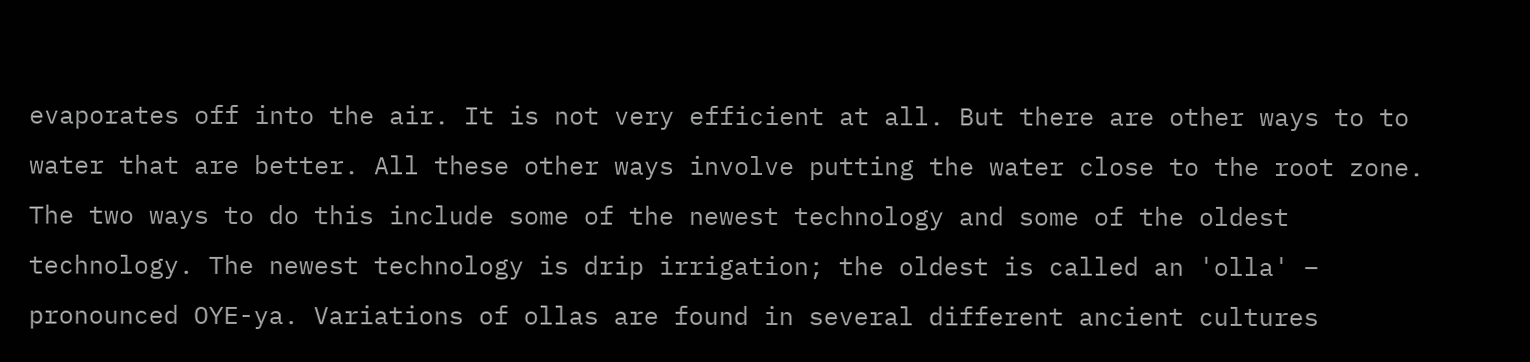evaporates off into the air. It is not very efficient at all. But there are other ways to to water that are better. All these other ways involve putting the water close to the root zone. The two ways to do this include some of the newest technology and some of the oldest technology. The newest technology is drip irrigation; the oldest is called an 'olla' – pronounced OYE-ya. Variations of ollas are found in several different ancient cultures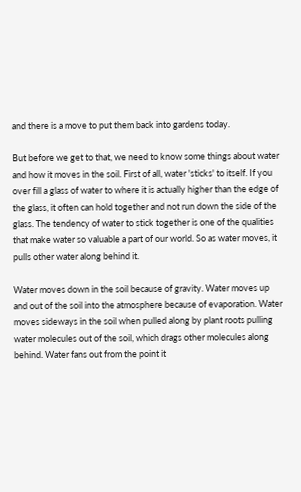and there is a move to put them back into gardens today.

But before we get to that, we need to know some things about water and how it moves in the soil. First of all, water 'sticks' to itself. If you over fill a glass of water to where it is actually higher than the edge of the glass, it often can hold together and not run down the side of the glass. The tendency of water to stick together is one of the qualities that make water so valuable a part of our world. So as water moves, it pulls other water along behind it.

Water moves down in the soil because of gravity. Water moves up and out of the soil into the atmosphere because of evaporation. Water moves sideways in the soil when pulled along by plant roots pulling water molecules out of the soil, which drags other molecules along behind. Water fans out from the point it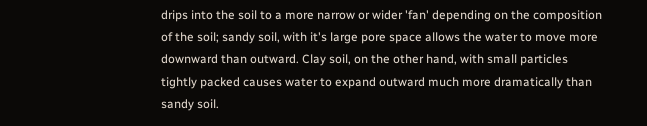drips into the soil to a more narrow or wider 'fan' depending on the composition of the soil; sandy soil, with it's large pore space allows the water to move more downward than outward. Clay soil, on the other hand, with small particles tightly packed causes water to expand outward much more dramatically than sandy soil.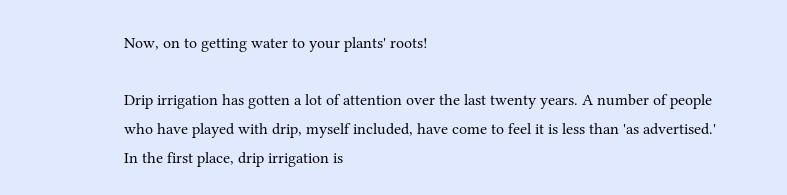Now, on to getting water to your plants' roots!

Drip irrigation has gotten a lot of attention over the last twenty years. A number of people who have played with drip, myself included, have come to feel it is less than 'as advertised.' In the first place, drip irrigation is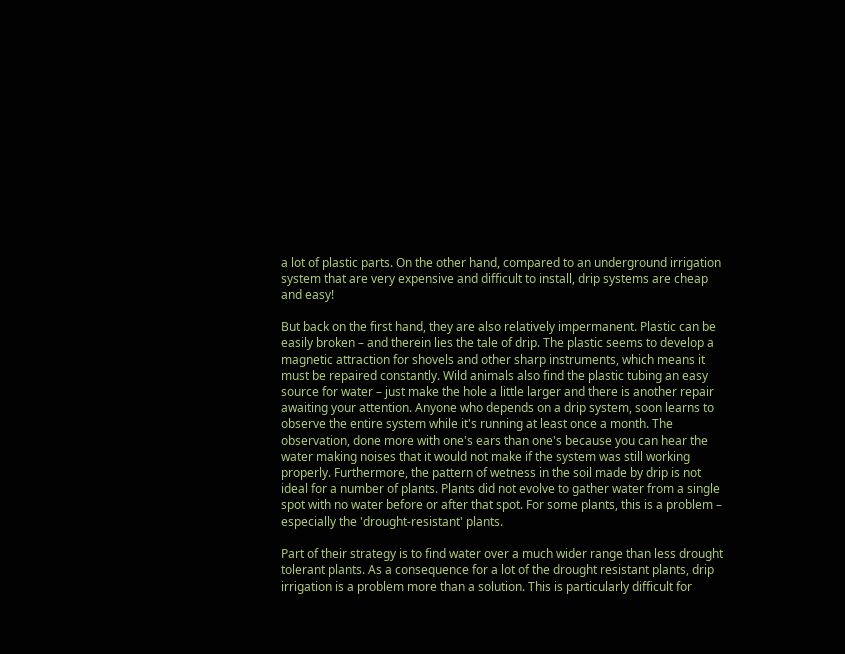a lot of plastic parts. On the other hand, compared to an underground irrigation system that are very expensive and difficult to install, drip systems are cheap and easy!

But back on the first hand, they are also relatively impermanent. Plastic can be easily broken – and therein lies the tale of drip. The plastic seems to develop a magnetic attraction for shovels and other sharp instruments, which means it must be repaired constantly. Wild animals also find the plastic tubing an easy source for water – just make the hole a little larger and there is another repair awaiting your attention. Anyone who depends on a drip system, soon learns to observe the entire system while it's running at least once a month. The observation, done more with one's ears than one's because you can hear the water making noises that it would not make if the system was still working properly. Furthermore, the pattern of wetness in the soil made by drip is not ideal for a number of plants. Plants did not evolve to gather water from a single spot with no water before or after that spot. For some plants, this is a problem – especially the 'drought-resistant' plants.

Part of their strategy is to find water over a much wider range than less drought tolerant plants. As a consequence for a lot of the drought resistant plants, drip irrigation is a problem more than a solution. This is particularly difficult for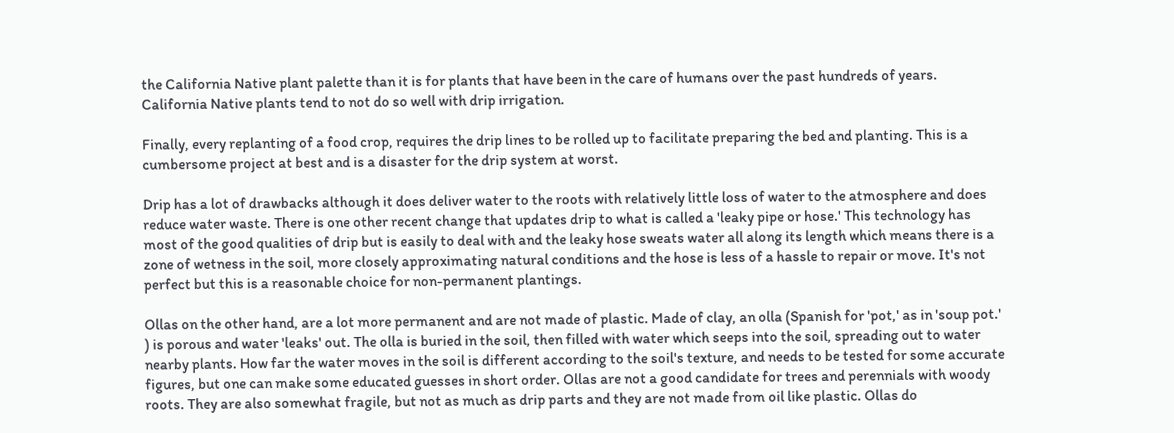the California Native plant palette than it is for plants that have been in the care of humans over the past hundreds of years. California Native plants tend to not do so well with drip irrigation.

Finally, every replanting of a food crop, requires the drip lines to be rolled up to facilitate preparing the bed and planting. This is a cumbersome project at best and is a disaster for the drip system at worst.

Drip has a lot of drawbacks although it does deliver water to the roots with relatively little loss of water to the atmosphere and does reduce water waste. There is one other recent change that updates drip to what is called a 'leaky pipe or hose.' This technology has most of the good qualities of drip but is easily to deal with and the leaky hose sweats water all along its length which means there is a zone of wetness in the soil, more closely approximating natural conditions and the hose is less of a hassle to repair or move. It's not perfect but this is a reasonable choice for non-permanent plantings.

Ollas on the other hand, are a lot more permanent and are not made of plastic. Made of clay, an olla (Spanish for 'pot,' as in 'soup pot.' ) is porous and water 'leaks' out. The olla is buried in the soil, then filled with water which seeps into the soil, spreading out to water nearby plants. How far the water moves in the soil is different according to the soil's texture, and needs to be tested for some accurate figures, but one can make some educated guesses in short order. Ollas are not a good candidate for trees and perennials with woody roots. They are also somewhat fragile, but not as much as drip parts and they are not made from oil like plastic. Ollas do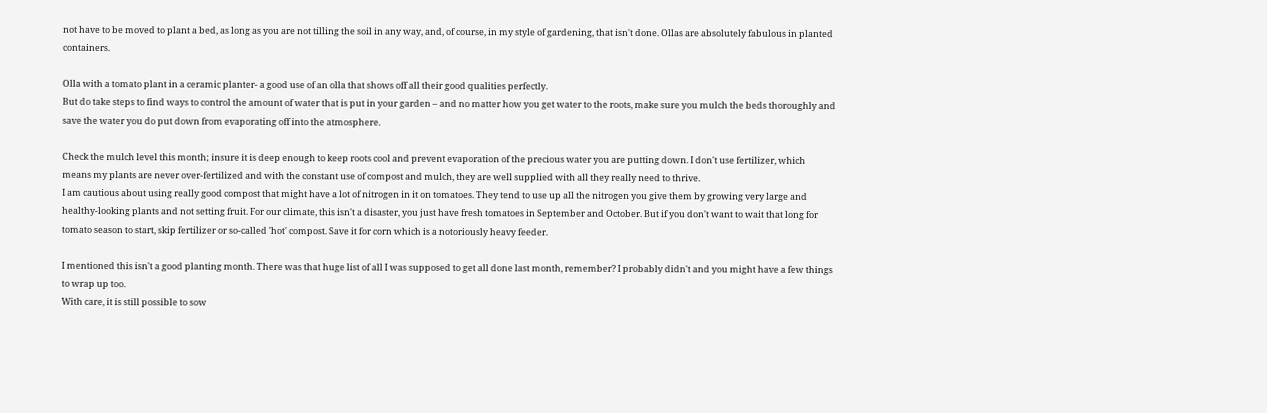not have to be moved to plant a bed, as long as you are not tilling the soil in any way, and, of course, in my style of gardening, that isn't done. Ollas are absolutely fabulous in planted containers.

Olla with a tomato plant in a ceramic planter- a good use of an olla that shows off all their good qualities perfectly.
But do take steps to find ways to control the amount of water that is put in your garden – and no matter how you get water to the roots, make sure you mulch the beds thoroughly and save the water you do put down from evaporating off into the atmosphere.

Check the mulch level this month; insure it is deep enough to keep roots cool and prevent evaporation of the precious water you are putting down. I don't use fertilizer, which means my plants are never over-fertilized and with the constant use of compost and mulch, they are well supplied with all they really need to thrive.
I am cautious about using really good compost that might have a lot of nitrogen in it on tomatoes. They tend to use up all the nitrogen you give them by growing very large and healthy-looking plants and not setting fruit. For our climate, this isn't a disaster, you just have fresh tomatoes in September and October. But if you don't want to wait that long for tomato season to start, skip fertilizer or so-called 'hot' compost. Save it for corn which is a notoriously heavy feeder.

I mentioned this isn't a good planting month. There was that huge list of all I was supposed to get all done last month, remember? I probably didn't and you might have a few things to wrap up too.
With care, it is still possible to sow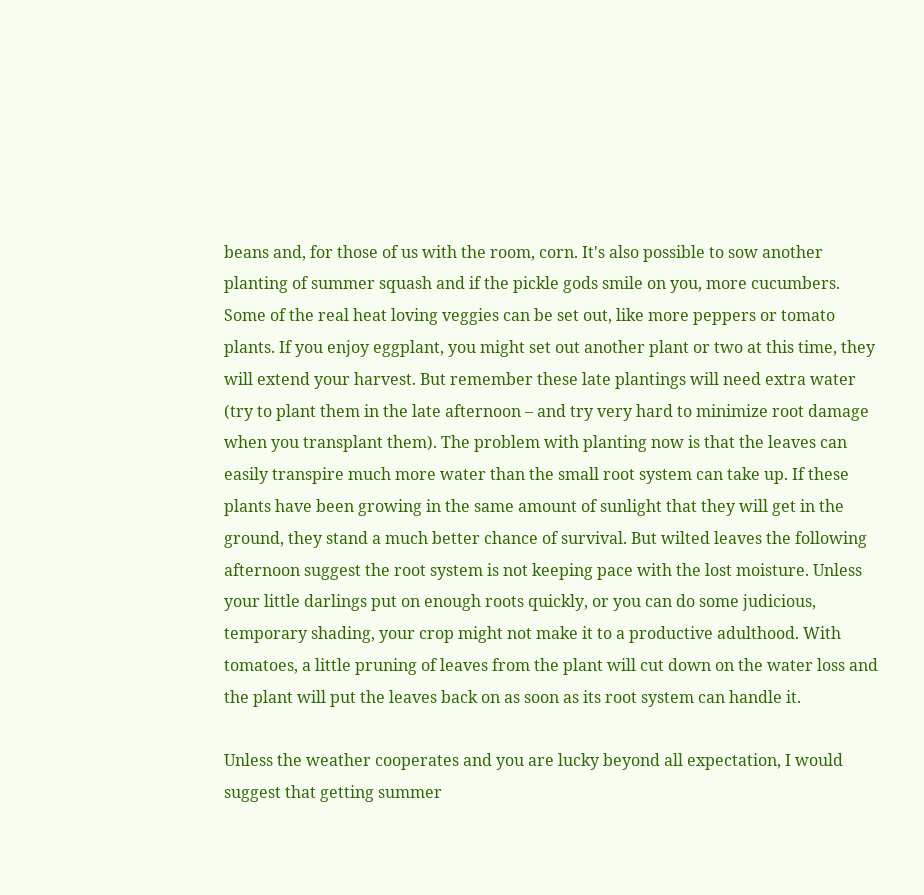beans and, for those of us with the room, corn. It's also possible to sow another planting of summer squash and if the pickle gods smile on you, more cucumbers. Some of the real heat loving veggies can be set out, like more peppers or tomato plants. If you enjoy eggplant, you might set out another plant or two at this time, they will extend your harvest. But remember these late plantings will need extra water (try to plant them in the late afternoon – and try very hard to minimize root damage when you transplant them). The problem with planting now is that the leaves can easily transpire much more water than the small root system can take up. If these plants have been growing in the same amount of sunlight that they will get in the ground, they stand a much better chance of survival. But wilted leaves the following afternoon suggest the root system is not keeping pace with the lost moisture. Unless your little darlings put on enough roots quickly, or you can do some judicious, temporary shading, your crop might not make it to a productive adulthood. With tomatoes, a little pruning of leaves from the plant will cut down on the water loss and the plant will put the leaves back on as soon as its root system can handle it.

Unless the weather cooperates and you are lucky beyond all expectation, I would suggest that getting summer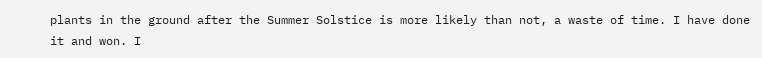plants in the ground after the Summer Solstice is more likely than not, a waste of time. I have done it and won. I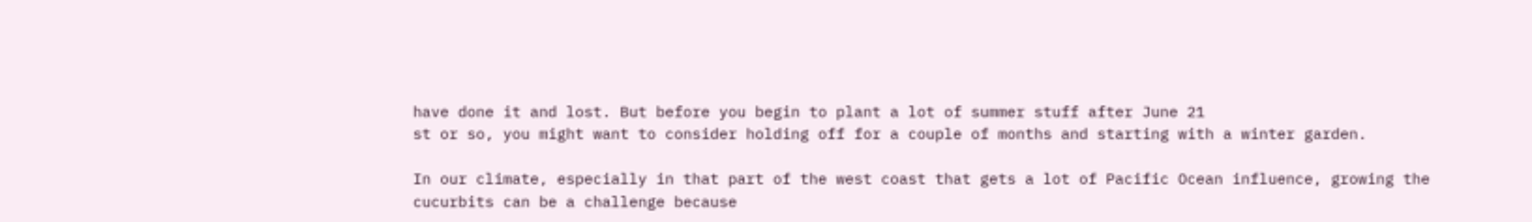have done it and lost. But before you begin to plant a lot of summer stuff after June 21
st or so, you might want to consider holding off for a couple of months and starting with a winter garden.

In our climate, especially in that part of the west coast that gets a lot of Pacific Ocean influence, growing the cucurbits can be a challenge because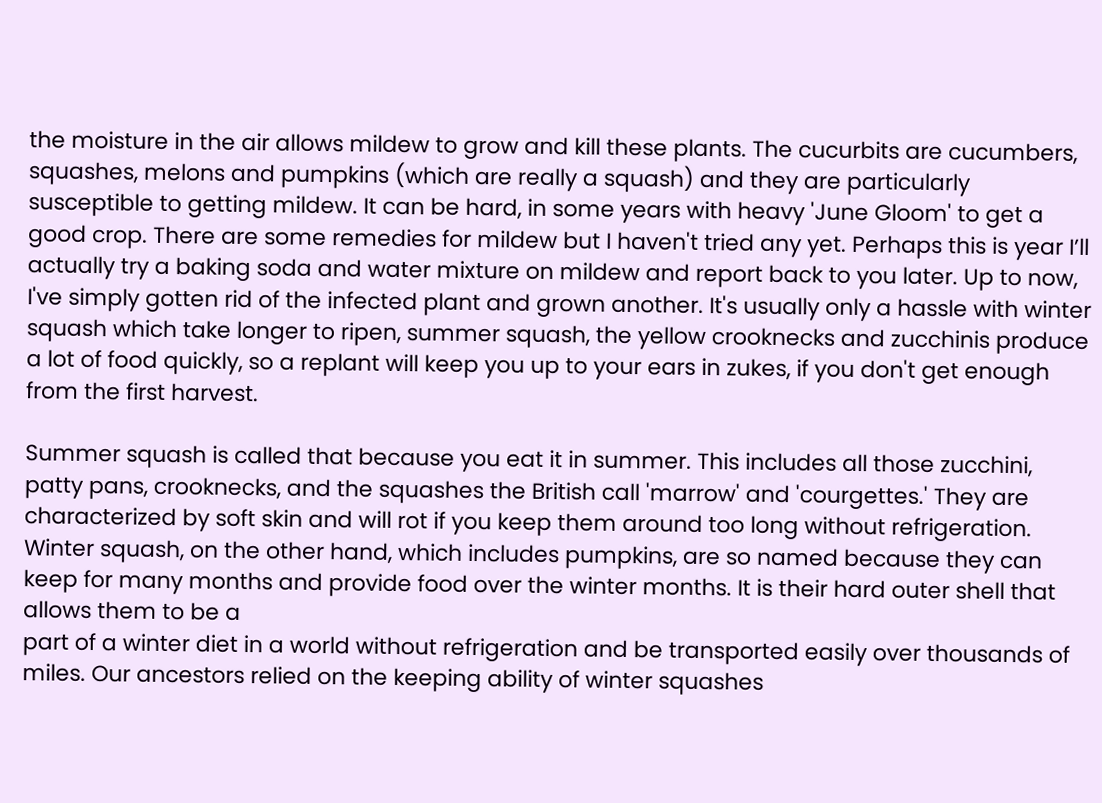the moisture in the air allows mildew to grow and kill these plants. The cucurbits are cucumbers, squashes, melons and pumpkins (which are really a squash) and they are particularly susceptible to getting mildew. It can be hard, in some years with heavy 'June Gloom' to get a good crop. There are some remedies for mildew but I haven't tried any yet. Perhaps this is year I’ll actually try a baking soda and water mixture on mildew and report back to you later. Up to now, I've simply gotten rid of the infected plant and grown another. It's usually only a hassle with winter squash which take longer to ripen, summer squash, the yellow crooknecks and zucchinis produce a lot of food quickly, so a replant will keep you up to your ears in zukes, if you don't get enough from the first harvest.

Summer squash is called that because you eat it in summer. This includes all those zucchini, patty pans, crooknecks, and the squashes the British call 'marrow' and 'courgettes.' They are characterized by soft skin and will rot if you keep them around too long without refrigeration. Winter squash, on the other hand, which includes pumpkins, are so named because they can keep for many months and provide food over the winter months. It is their hard outer shell that allows them to be a
part of a winter diet in a world without refrigeration and be transported easily over thousands of miles. Our ancestors relied on the keeping ability of winter squashes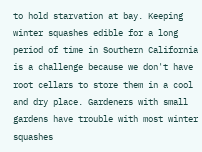to hold starvation at bay. Keeping winter squashes edible for a long period of time in Southern California is a challenge because we don't have root cellars to store them in a cool and dry place. Gardeners with small gardens have trouble with most winter squashes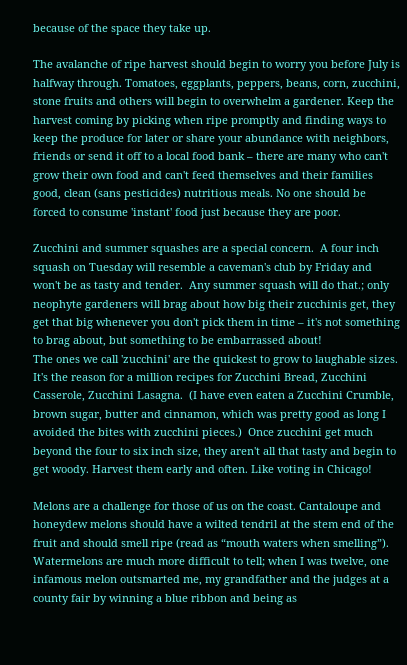because of the space they take up.

The avalanche of ripe harvest should begin to worry you before July is halfway through. Tomatoes, eggplants, peppers, beans, corn, zucchini, stone fruits and others will begin to overwhelm a gardener. Keep the harvest coming by picking when ripe promptly and finding ways to keep the produce for later or share your abundance with neighbors, friends or send it off to a local food bank – there are many who can't grow their own food and can't feed themselves and their families good, clean (sans pesticides) nutritious meals. No one should be forced to consume 'instant' food just because they are poor.

Zucchini and summer squashes are a special concern.  A four inch squash on Tuesday will resemble a caveman's club by Friday and won't be as tasty and tender.  Any summer squash will do that.; only neophyte gardeners will brag about how big their zucchinis get, they get that big whenever you don't pick them in time – it's not something to brag about, but something to be embarrassed about!
The ones we call 'zucchini' are the quickest to grow to laughable sizes.  It's the reason for a million recipes for Zucchini Bread, Zucchini Casserole, Zucchini Lasagna.  (I have even eaten a Zucchini Crumble, brown sugar, butter and cinnamon, which was pretty good as long I avoided the bites with zucchini pieces.)  Once zucchini get much beyond the four to six inch size, they aren't all that tasty and begin to get woody. Harvest them early and often. Like voting in Chicago!

Melons are a challenge for those of us on the coast. Cantaloupe and honeydew melons should have a wilted tendril at the stem end of the fruit and should smell ripe (read as “mouth waters when smelling”). Watermelons are much more difficult to tell; when I was twelve, one infamous melon outsmarted me, my grandfather and the judges at a county fair by winning a blue ribbon and being as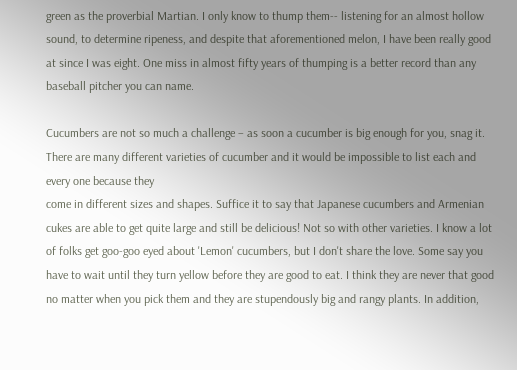green as the proverbial Martian. I only know to thump them-- listening for an almost hollow sound, to determine ripeness, and despite that aforementioned melon, I have been really good at since I was eight. One miss in almost fifty years of thumping is a better record than any baseball pitcher you can name.

Cucumbers are not so much a challenge – as soon a cucumber is big enough for you, snag it. There are many different varieties of cucumber and it would be impossible to list each and every one because they
come in different sizes and shapes. Suffice it to say that Japanese cucumbers and Armenian cukes are able to get quite large and still be delicious! Not so with other varieties. I know a lot of folks get goo-goo eyed about 'Lemon' cucumbers, but I don't share the love. Some say you have to wait until they turn yellow before they are good to eat. I think they are never that good no matter when you pick them and they are stupendously big and rangy plants. In addition,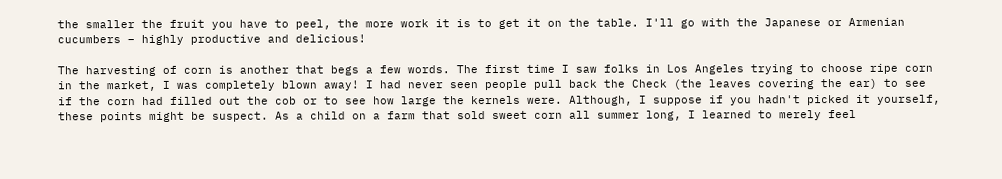the smaller the fruit you have to peel, the more work it is to get it on the table. I'll go with the Japanese or Armenian cucumbers – highly productive and delicious!

The harvesting of corn is another that begs a few words. The first time I saw folks in Los Angeles trying to choose ripe corn in the market, I was completely blown away! I had never seen people pull back the Check (the leaves covering the ear) to see if the corn had filled out the cob or to see how large the kernels were. Although, I suppose if you hadn't picked it yourself, these points might be suspect. As a child on a farm that sold sweet corn all summer long, I learned to merely feel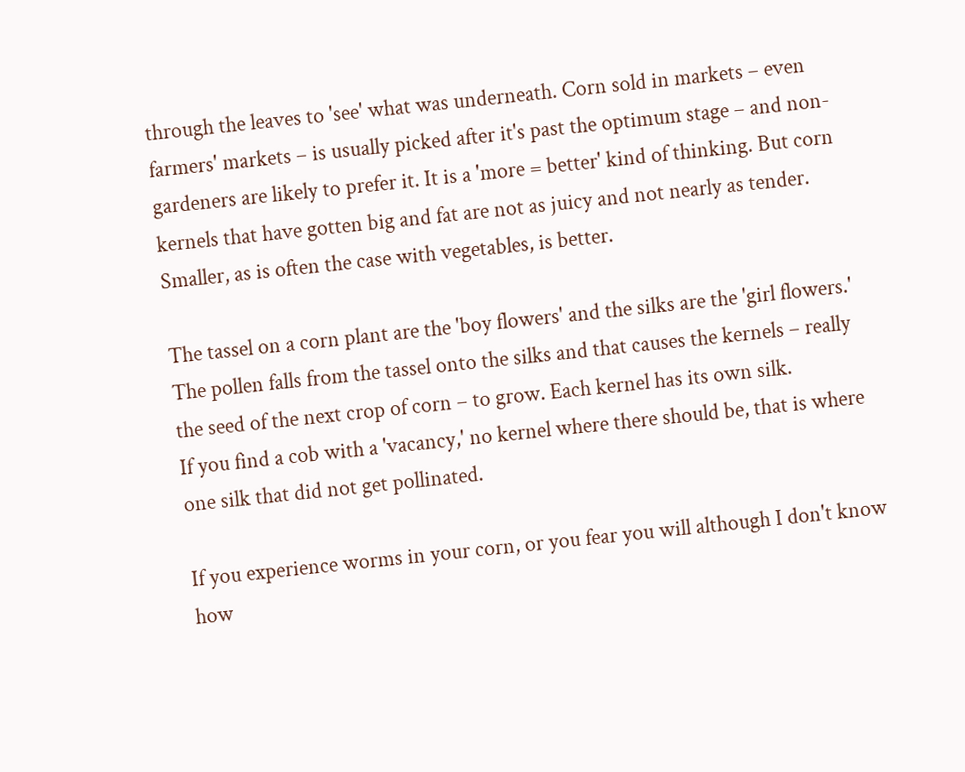through the leaves to 'see' what was underneath. Corn sold in markets – even farmers' markets – is usually picked after it's past the optimum stage – and non-gardeners are likely to prefer it. It is a 'more = better' kind of thinking. But corn kernels that have gotten big and fat are not as juicy and not nearly as tender.
Smaller, as is often the case with vegetables, is better.

The tassel on a corn plant are the 'boy flowers' and the silks are the 'girl flowers.' The pollen falls from the tassel onto the silks and that causes the kernels – really the seed of the next crop of corn – to grow. Each kernel has its own silk.
If you find a cob with a 'vacancy,' no kernel where there should be, that is where one silk that did not get pollinated.

If you experience worms in your corn, or you fear you will although I don't know how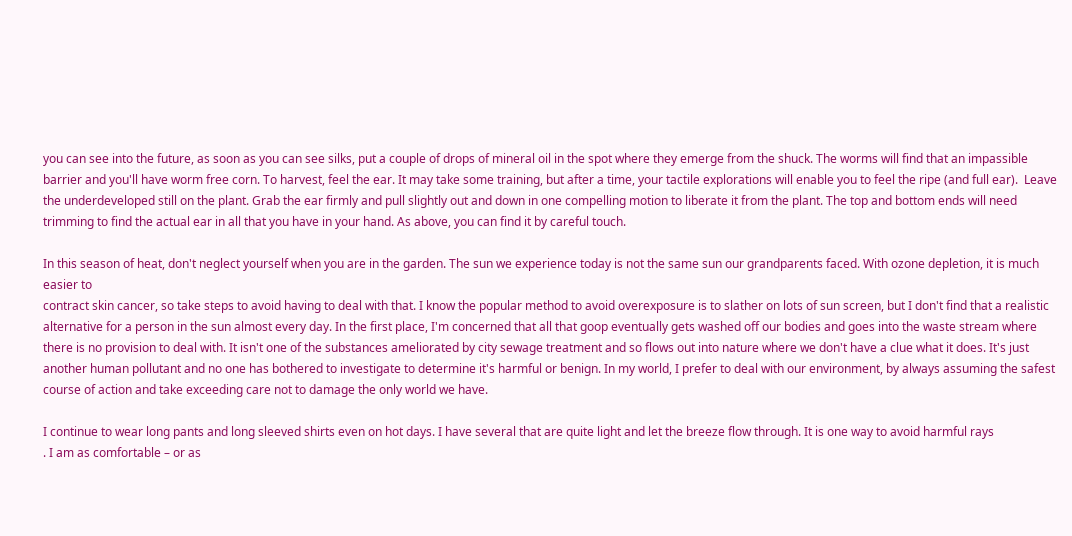you can see into the future, as soon as you can see silks, put a couple of drops of mineral oil in the spot where they emerge from the shuck. The worms will find that an impassible barrier and you'll have worm free corn. To harvest, feel the ear. It may take some training, but after a time, your tactile explorations will enable you to feel the ripe (and full ear).  Leave the underdeveloped still on the plant. Grab the ear firmly and pull slightly out and down in one compelling motion to liberate it from the plant. The top and bottom ends will need trimming to find the actual ear in all that you have in your hand. As above, you can find it by careful touch.

In this season of heat, don't neglect yourself when you are in the garden. The sun we experience today is not the same sun our grandparents faced. With ozone depletion, it is much easier to
contract skin cancer, so take steps to avoid having to deal with that. I know the popular method to avoid overexposure is to slather on lots of sun screen, but I don't find that a realistic alternative for a person in the sun almost every day. In the first place, I'm concerned that all that goop eventually gets washed off our bodies and goes into the waste stream where there is no provision to deal with. It isn't one of the substances ameliorated by city sewage treatment and so flows out into nature where we don't have a clue what it does. It's just another human pollutant and no one has bothered to investigate to determine it's harmful or benign. In my world, I prefer to deal with our environment, by always assuming the safest course of action and take exceeding care not to damage the only world we have.

I continue to wear long pants and long sleeved shirts even on hot days. I have several that are quite light and let the breeze flow through. It is one way to avoid harmful rays
. I am as comfortable – or as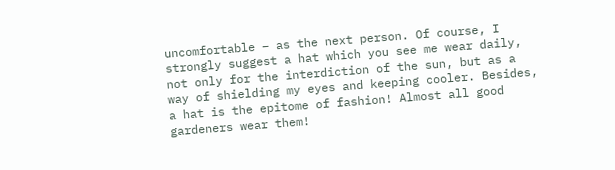uncomfortable – as the next person. Of course, I strongly suggest a hat which you see me wear daily, not only for the interdiction of the sun, but as a way of shielding my eyes and keeping cooler. Besides, a hat is the epitome of fashion! Almost all good gardeners wear them!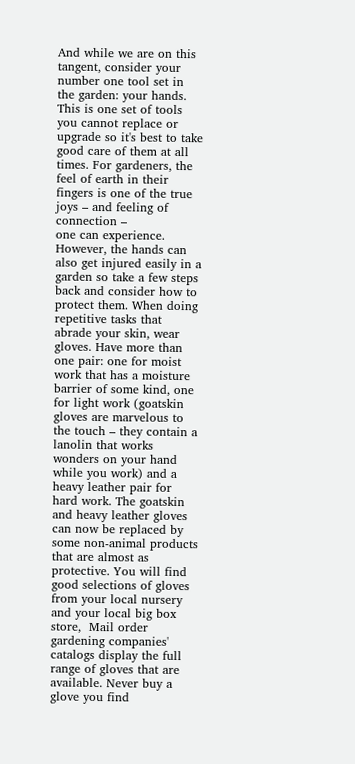And while we are on this tangent, consider your number one tool set in the garden: your hands. This is one set of tools you cannot replace or upgrade so it's best to take good care of them at all times. For gardeners, the feel of earth in their fingers is one of the true joys – and feeling of connection –
one can experience. However, the hands can also get injured easily in a garden so take a few steps back and consider how to protect them. When doing repetitive tasks that abrade your skin, wear gloves. Have more than one pair: one for moist work that has a moisture barrier of some kind, one for light work (goatskin gloves are marvelous to the touch – they contain a lanolin that works wonders on your hand while you work) and a heavy leather pair for hard work. The goatskin and heavy leather gloves can now be replaced by some non-animal products that are almost as protective. You will find good selections of gloves from your local nursery and your local big box store,  Mail order gardening companies' catalogs display the full range of gloves that are available. Never buy a glove you find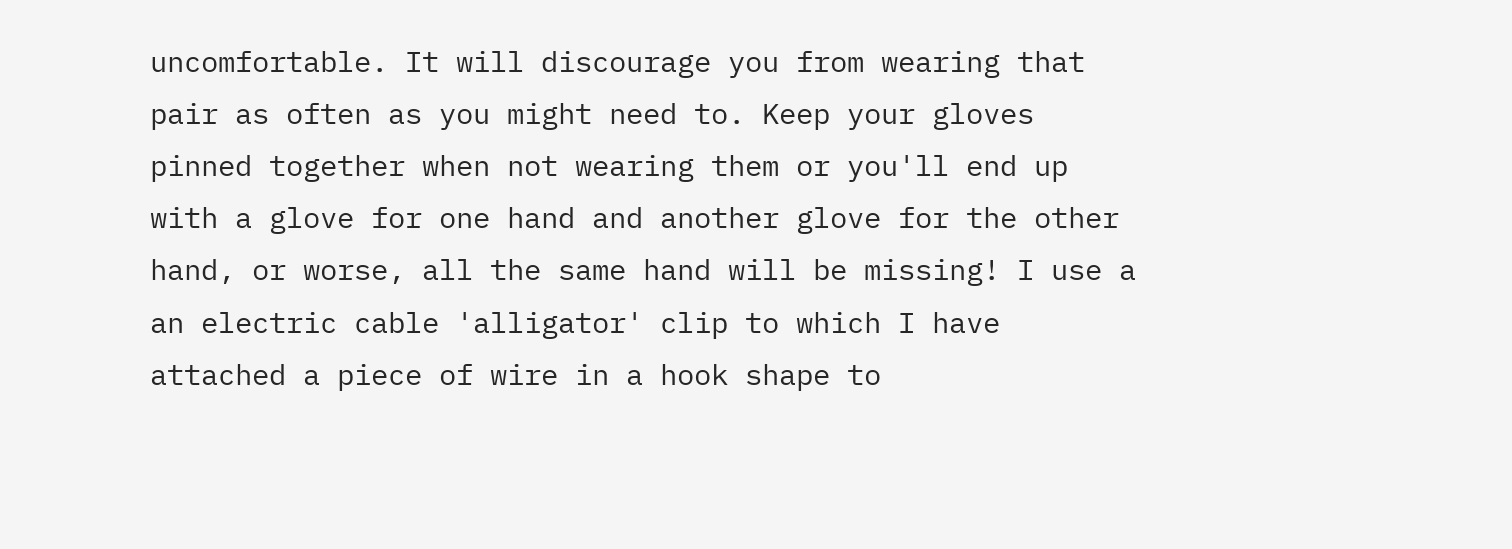uncomfortable. It will discourage you from wearing that pair as often as you might need to. Keep your gloves pinned together when not wearing them or you'll end up with a glove for one hand and another glove for the other hand, or worse, all the same hand will be missing! I use a an electric cable 'alligator' clip to which I have attached a piece of wire in a hook shape to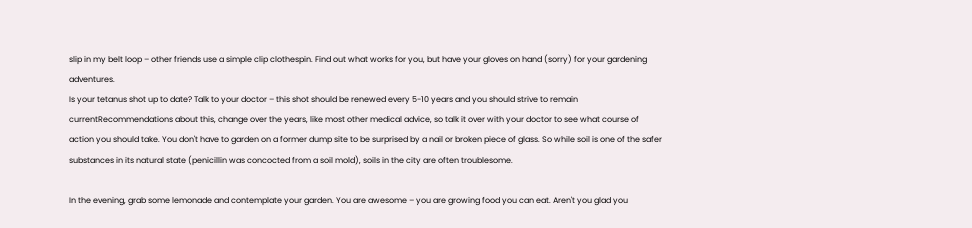slip in my belt loop – other friends use a simple clip clothespin. Find out what works for you, but have your gloves on hand (sorry) for your gardening adventures.
Is your tetanus shot up to date? Talk to your doctor – this shot should be renewed every 5-10 years and you should strive to remain currentRecommendations about this, change over the years, like most other medical advice, so talk it over with your doctor to see what course of action you should take. You don't have to garden on a former dump site to be surprised by a nail or broken piece of glass. So while soil is one of the safer substances in its natural state (penicillin was concocted from a soil mold), soils in the city are often troublesome.

In the evening, grab some lemonade and contemplate your garden. You are awesome – you are growing food you can eat. Aren't you glad you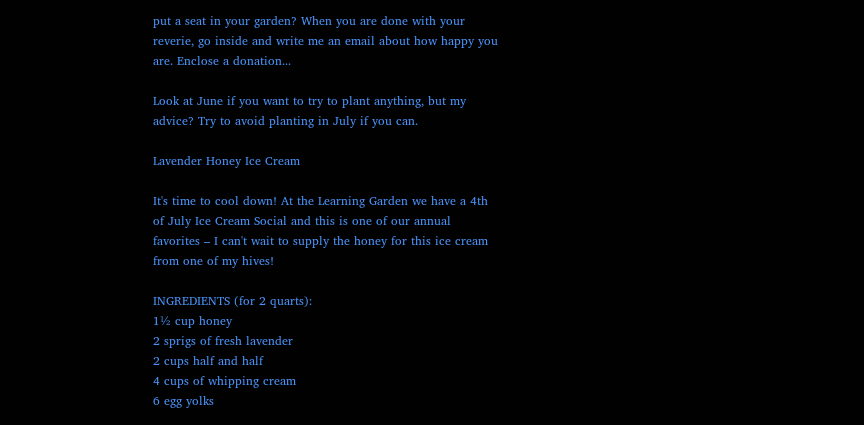put a seat in your garden? When you are done with your reverie, go inside and write me an email about how happy you are. Enclose a donation...

Look at June if you want to try to plant anything, but my advice? Try to avoid planting in July if you can.

Lavender Honey Ice Cream

It's time to cool down! At the Learning Garden we have a 4th of July Ice Cream Social and this is one of our annual favorites – I can't wait to supply the honey for this ice cream from one of my hives!

INGREDIENTS (for 2 quarts):
1½ cup honey
2 sprigs of fresh lavender
2 cups half and half
4 cups of whipping cream
6 egg yolks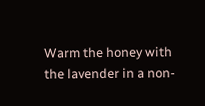Warm the honey with the lavender in a non-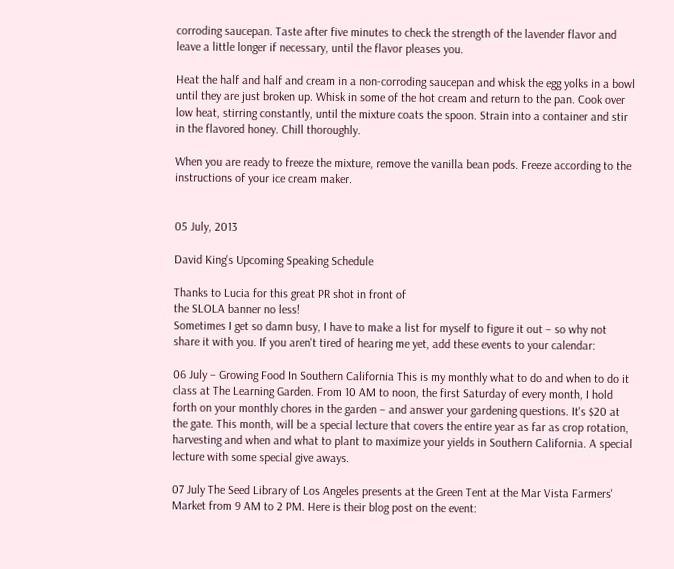corroding saucepan. Taste after five minutes to check the strength of the lavender flavor and leave a little longer if necessary, until the flavor pleases you.

Heat the half and half and cream in a non-corroding saucepan and whisk the egg yolks in a bowl until they are just broken up. Whisk in some of the hot cream and return to the pan. Cook over low heat, stirring constantly, until the mixture coats the spoon. Strain into a container and stir in the flavored honey. Chill thoroughly.

When you are ready to freeze the mixture, remove the vanilla bean pods. Freeze according to the instructions of your ice cream maker.


05 July, 2013

David King's Upcoming Speaking Schedule

Thanks to Lucia for this great PR shot in front of
the SLOLA banner no less!
Sometimes I get so damn busy, I have to make a list for myself to figure it out – so why not share it with you. If you aren't tired of hearing me yet, add these events to your calendar:

06 July – Growing Food In Southern California This is my monthly what to do and when to do it class at The Learning Garden. From 10 AM to noon, the first Saturday of every month, I hold forth on your monthly chores in the garden – and answer your gardening questions. It's $20 at the gate. This month, will be a special lecture that covers the entire year as far as crop rotation, harvesting and when and what to plant to maximize your yields in Southern California. A special lecture with some special give aways.

07 July The Seed Library of Los Angeles presents at the Green Tent at the Mar Vista Farmers' Market from 9 AM to 2 PM. Here is their blog post on the event: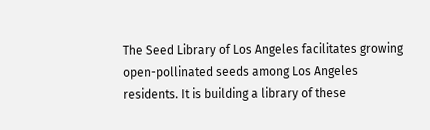The Seed Library of Los Angeles facilitates growing open-pollinated seeds among Los Angeles residents. It is building a library of these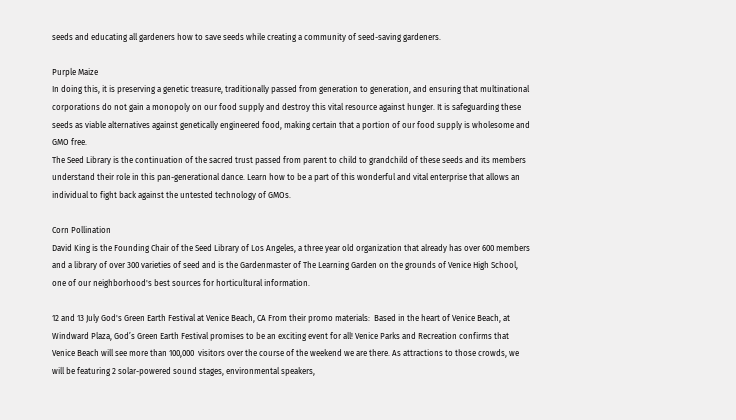seeds and educating all gardeners how to save seeds while creating a community of seed-saving gardeners.

Purple Maize
In doing this, it is preserving a genetic treasure, traditionally passed from generation to generation, and ensuring that multinational corporations do not gain a monopoly on our food supply and destroy this vital resource against hunger. It is safeguarding these seeds as viable alternatives against genetically engineered food, making certain that a portion of our food supply is wholesome and GMO free.
The Seed Library is the continuation of the sacred trust passed from parent to child to grandchild of these seeds and its members understand their role in this pan-generational dance. Learn how to be a part of this wonderful and vital enterprise that allows an individual to fight back against the untested technology of GMOs.

Corn Pollination
David King is the Founding Chair of the Seed Library of Los Angeles, a three year old organization that already has over 600 members and a library of over 300 varieties of seed and is the Gardenmaster of The Learning Garden on the grounds of Venice High School, one of our neighborhood's best sources for horticultural information.

12 and 13 July God's Green Earth Festival at Venice Beach, CA From their promo materials:  Based in the heart of Venice Beach, at Windward Plaza, God’s Green Earth Festival promises to be an exciting event for all! Venice Parks and Recreation confirms that Venice Beach will see more than 100,000  visitors over the course of the weekend we are there. As attractions to those crowds, we will be featuring 2 solar-powered sound stages, environmental speakers,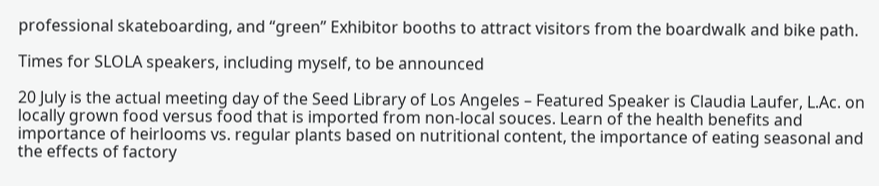professional skateboarding, and “green” Exhibitor booths to attract visitors from the boardwalk and bike path.

Times for SLOLA speakers, including myself, to be announced

20 July is the actual meeting day of the Seed Library of Los Angeles – Featured Speaker is Claudia Laufer, L.Ac. on locally grown food versus food that is imported from non-local souces. Learn of the health benefits and importance of heirlooms vs. regular plants based on nutritional content, the importance of eating seasonal and the effects of factory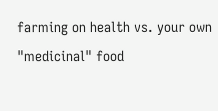farming on health vs. your own "medicinal" food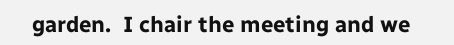garden.  I chair the meeting and we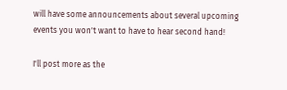will have some announcements about several upcoming events you won't want to have to hear second hand!

I'll post more as the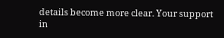details become more clear. Your support in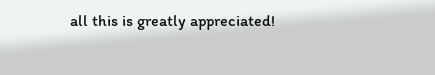all this is greatly appreciated!